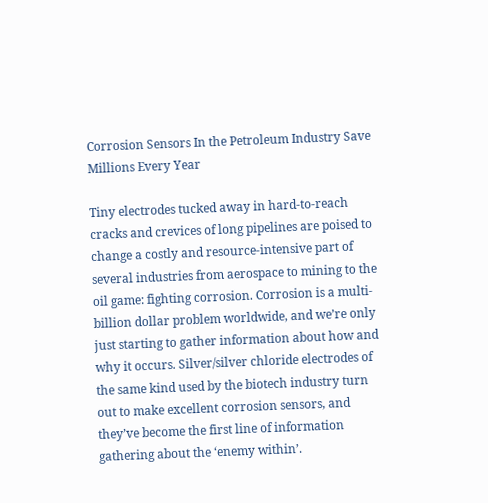Corrosion Sensors In the Petroleum Industry Save Millions Every Year

Tiny electrodes tucked away in hard-to-reach cracks and crevices of long pipelines are poised to change a costly and resource-intensive part of several industries from aerospace to mining to the oil game: fighting corrosion. Corrosion is a multi-billion dollar problem worldwide, and we’re only just starting to gather information about how and why it occurs. Silver/silver chloride electrodes of the same kind used by the biotech industry turn out to make excellent corrosion sensors, and they’ve become the first line of information gathering about the ‘enemy within’.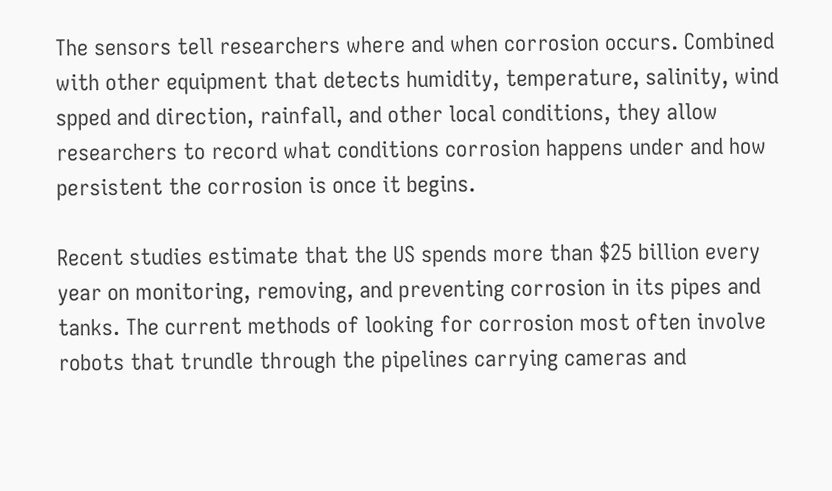The sensors tell researchers where and when corrosion occurs. Combined with other equipment that detects humidity, temperature, salinity, wind spped and direction, rainfall, and other local conditions, they allow researchers to record what conditions corrosion happens under and how persistent the corrosion is once it begins.

Recent studies estimate that the US spends more than $25 billion every year on monitoring, removing, and preventing corrosion in its pipes and tanks. The current methods of looking for corrosion most often involve robots that trundle through the pipelines carrying cameras and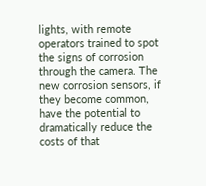lights, with remote operators trained to spot the signs of corrosion through the camera. The new corrosion sensors, if they become common, have the potential to dramatically reduce the costs of that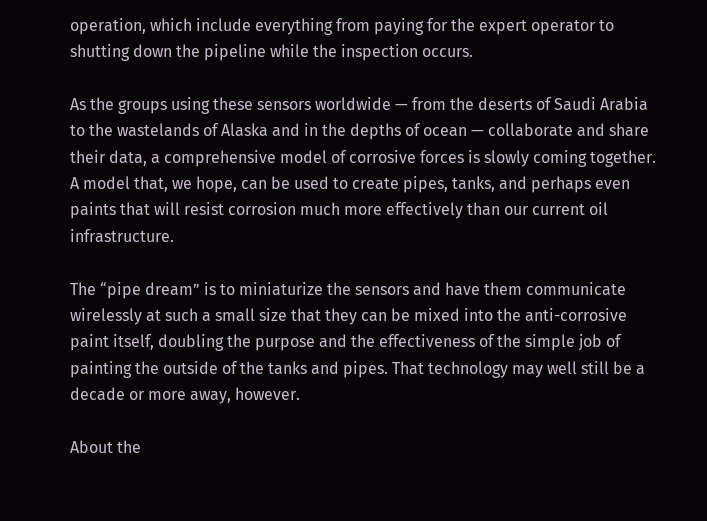operation, which include everything from paying for the expert operator to shutting down the pipeline while the inspection occurs.

As the groups using these sensors worldwide — from the deserts of Saudi Arabia to the wastelands of Alaska and in the depths of ocean — collaborate and share their data, a comprehensive model of corrosive forces is slowly coming together. A model that, we hope, can be used to create pipes, tanks, and perhaps even paints that will resist corrosion much more effectively than our current oil infrastructure.

The “pipe dream” is to miniaturize the sensors and have them communicate wirelessly at such a small size that they can be mixed into the anti-corrosive paint itself, doubling the purpose and the effectiveness of the simple job of painting the outside of the tanks and pipes. That technology may well still be a decade or more away, however.

About the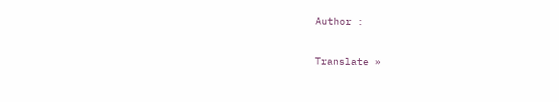Author :

Translate »